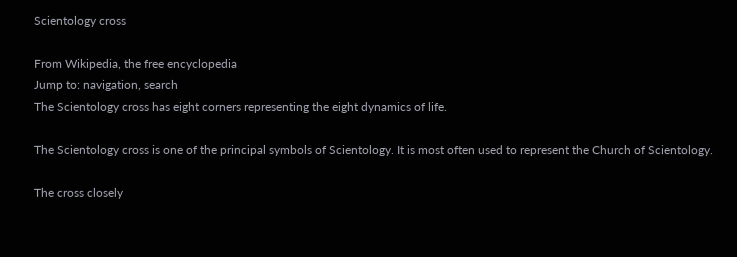Scientology cross

From Wikipedia, the free encyclopedia
Jump to: navigation, search
The Scientology cross has eight corners representing the eight dynamics of life.

The Scientology cross is one of the principal symbols of Scientology. It is most often used to represent the Church of Scientology.

The cross closely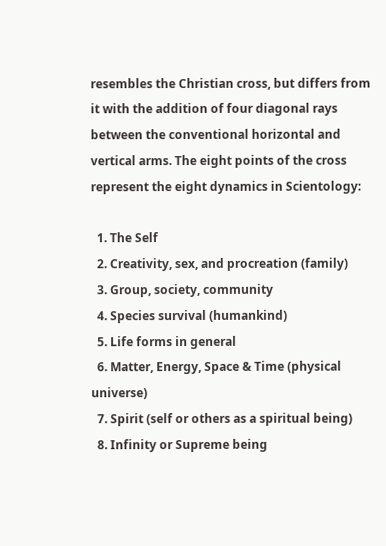resembles the Christian cross, but differs from it with the addition of four diagonal rays between the conventional horizontal and vertical arms. The eight points of the cross represent the eight dynamics in Scientology:

  1. The Self
  2. Creativity, sex, and procreation (family)
  3. Group, society, community
  4. Species survival (humankind)
  5. Life forms in general
  6. Matter, Energy, Space & Time (physical universe)
  7. Spirit (self or others as a spiritual being)
  8. Infinity or Supreme being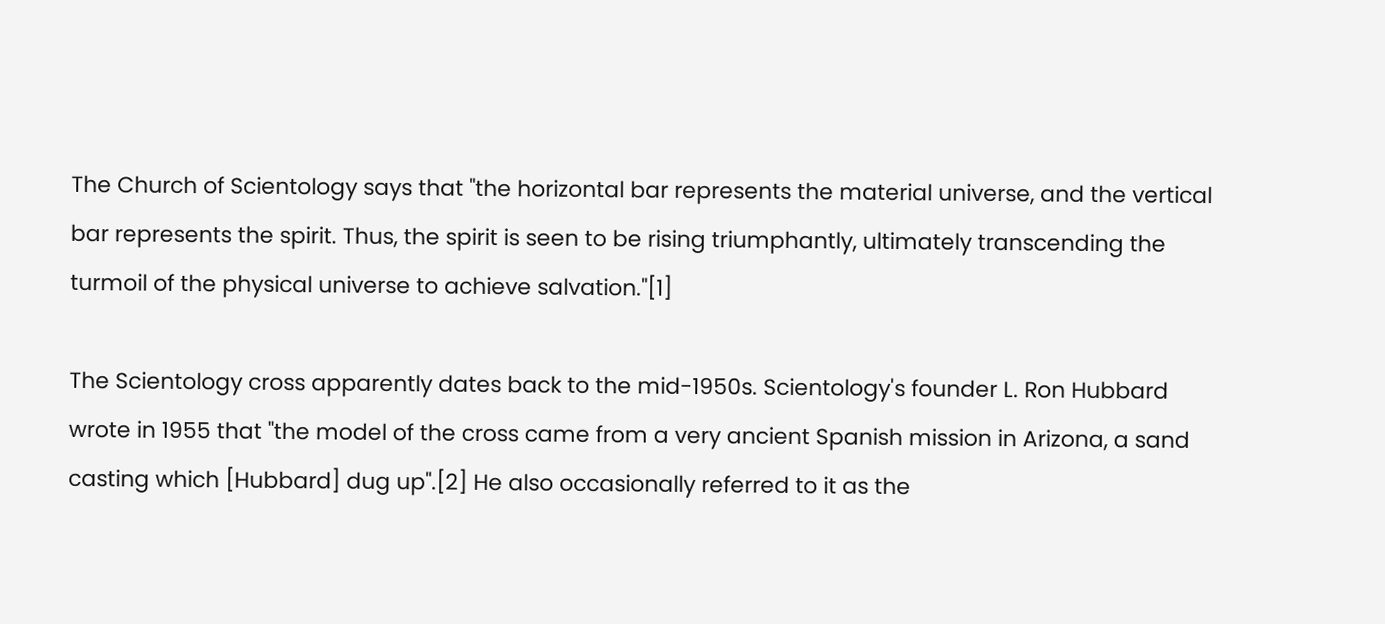The Church of Scientology says that "the horizontal bar represents the material universe, and the vertical bar represents the spirit. Thus, the spirit is seen to be rising triumphantly, ultimately transcending the turmoil of the physical universe to achieve salvation."[1]

The Scientology cross apparently dates back to the mid-1950s. Scientology's founder L. Ron Hubbard wrote in 1955 that "the model of the cross came from a very ancient Spanish mission in Arizona, a sand casting which [Hubbard] dug up".[2] He also occasionally referred to it as the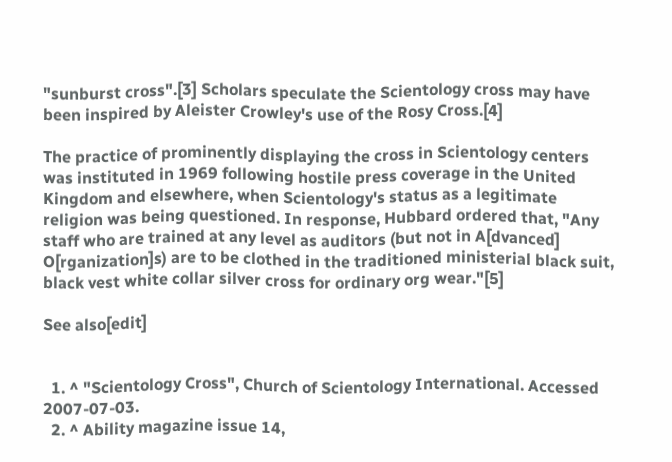"sunburst cross".[3] Scholars speculate the Scientology cross may have been inspired by Aleister Crowley's use of the Rosy Cross.[4]

The practice of prominently displaying the cross in Scientology centers was instituted in 1969 following hostile press coverage in the United Kingdom and elsewhere, when Scientology's status as a legitimate religion was being questioned. In response, Hubbard ordered that, "Any staff who are trained at any level as auditors (but not in A[dvanced] O[rganization]s) are to be clothed in the traditioned ministerial black suit, black vest white collar silver cross for ordinary org wear."[5]

See also[edit]


  1. ^ "Scientology Cross", Church of Scientology International. Accessed 2007-07-03.
  2. ^ Ability magazine issue 14,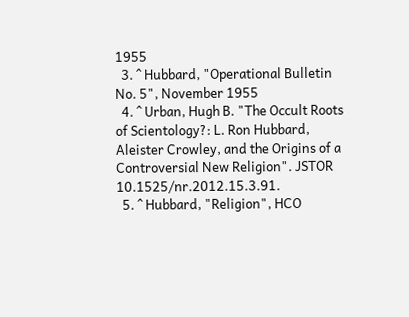1955
  3. ^ Hubbard, "Operational Bulletin No. 5", November 1955
  4. ^ Urban, Hugh B. "The Occult Roots of Scientology?: L. Ron Hubbard, Aleister Crowley, and the Origins of a Controversial New Religion". JSTOR 10.1525/nr.2012.15.3.91.
  5. ^ Hubbard, "Religion", HCO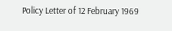Policy Letter of 12 February 1969